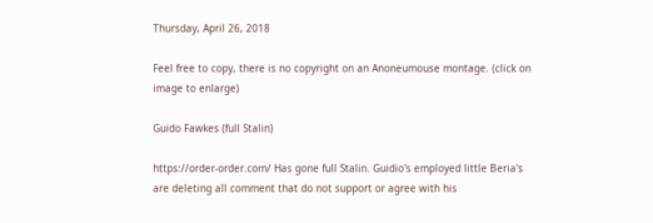Thursday, April 26, 2018

Feel free to copy, there is no copyright on an Anoneumouse montage. (click on image to enlarge)

Guido Fawkes (full Stalin)

https://order-order.com/ Has gone full Stalin. Guidio's employed little Beria's are deleting all comment that do not support or agree with his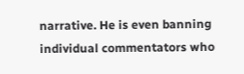narrative. He is even banning individual commentators who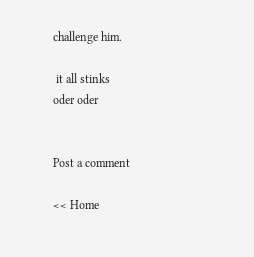challenge him.

 it all stinks
oder oder


Post a comment

<< Home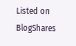Listed on BlogShares